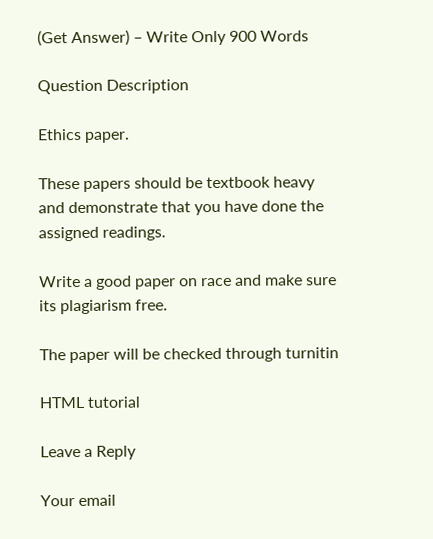(Get Answer) – Write Only 900 Words

Question Description

Ethics paper.

These papers should be textbook heavy and demonstrate that you have done the assigned readings.

Write a good paper on race and make sure its plagiarism free.

The paper will be checked through turnitin

HTML tutorial

Leave a Reply

Your email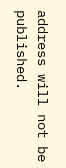address will not be published.